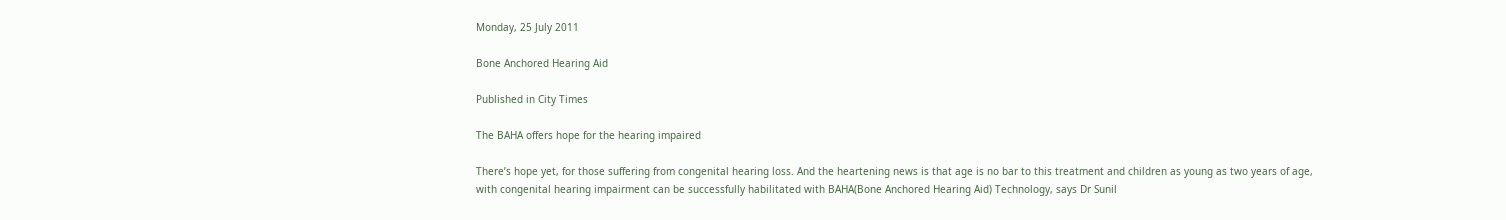Monday, 25 July 2011

Bone Anchored Hearing Aid

Published in City Times

The BAHA offers hope for the hearing impaired

There’s hope yet, for those suffering from congenital hearing loss. And the heartening news is that age is no bar to this treatment and children as young as two years of age, with congenital hearing impairment can be successfully habilitated with BAHA(Bone Anchored Hearing Aid) Technology, says Dr Sunil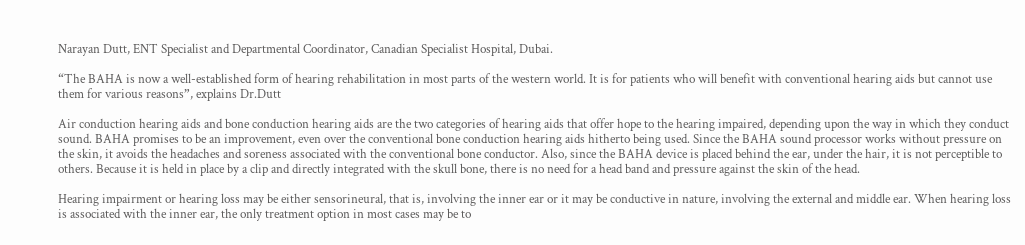Narayan Dutt, ENT Specialist and Departmental Coordinator, Canadian Specialist Hospital, Dubai.

“The BAHA is now a well-established form of hearing rehabilitation in most parts of the western world. It is for patients who will benefit with conventional hearing aids but cannot use them for various reasons”, explains Dr.Dutt

Air conduction hearing aids and bone conduction hearing aids are the two categories of hearing aids that offer hope to the hearing impaired, depending upon the way in which they conduct sound. BAHA promises to be an improvement, even over the conventional bone conduction hearing aids hitherto being used. Since the BAHA sound processor works without pressure on the skin, it avoids the headaches and soreness associated with the conventional bone conductor. Also, since the BAHA device is placed behind the ear, under the hair, it is not perceptible to others. Because it is held in place by a clip and directly integrated with the skull bone, there is no need for a head band and pressure against the skin of the head.

Hearing impairment or hearing loss may be either sensorineural, that is, involving the inner ear or it may be conductive in nature, involving the external and middle ear. When hearing loss is associated with the inner ear, the only treatment option in most cases may be to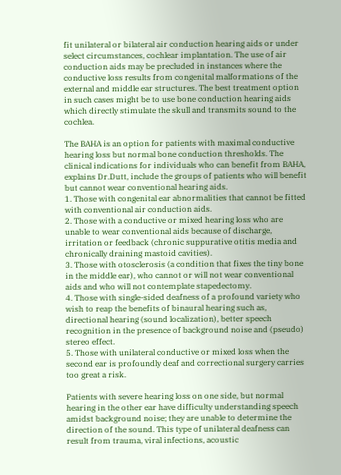fit unilateral or bilateral air conduction hearing aids or under select circumstances, cochlear implantation. The use of air conduction aids may be precluded in instances where the conductive loss results from congenital malformations of the external and middle ear structures. The best treatment option in such cases might be to use bone conduction hearing aids which directly stimulate the skull and transmits sound to the cochlea.

The BAHA is an option for patients with maximal conductive hearing loss but normal bone conduction thresholds. The clinical indications for individuals who can benefit from BAHA, explains Dr.Dutt, include the groups of patients who will benefit but cannot wear conventional hearing aids.
1. Those with congenital ear abnormalities that cannot be fitted with conventional air conduction aids.
2. Those with a conductive or mixed hearing loss who are unable to wear conventional aids because of discharge, irritation or feedback (chronic suppurative otitis media and chronically draining mastoid cavities).
3. Those with otosclerosis (a condition that fixes the tiny bone in the middle ear), who cannot or will not wear conventional aids and who will not contemplate stapedectomy.
4. Those with single-sided deafness of a profound variety who wish to reap the benefits of binaural hearing such as, directional hearing (sound localization), better speech recognition in the presence of background noise and (pseudo) stereo effect.
5. Those with unilateral conductive or mixed loss when the second ear is profoundly deaf and correctional surgery carries too great a risk.

Patients with severe hearing loss on one side, but normal hearing in the other ear have difficulty understanding speech amidst background noise; they are unable to determine the direction of the sound. This type of unilateral deafness can result from trauma, viral infections, acoustic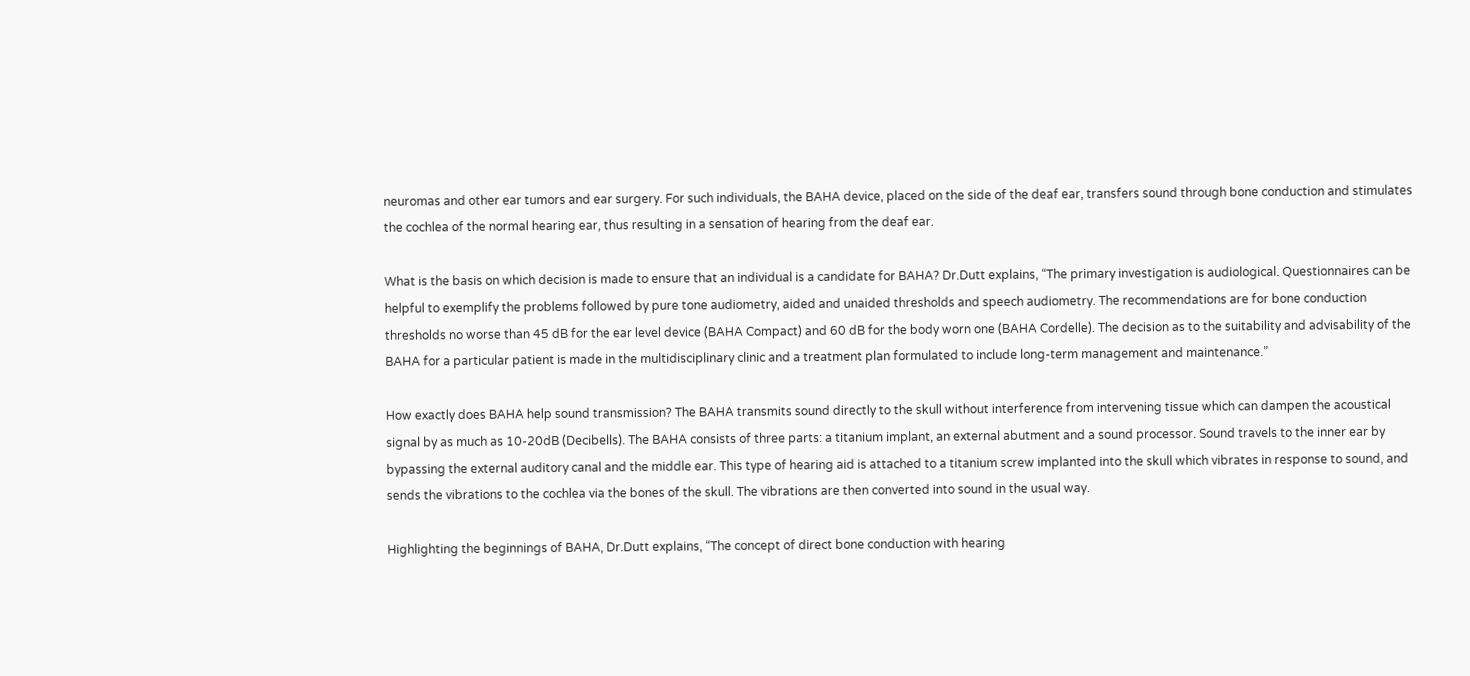neuromas and other ear tumors and ear surgery. For such individuals, the BAHA device, placed on the side of the deaf ear, transfers sound through bone conduction and stimulates the cochlea of the normal hearing ear, thus resulting in a sensation of hearing from the deaf ear.

What is the basis on which decision is made to ensure that an individual is a candidate for BAHA? Dr.Dutt explains, “The primary investigation is audiological. Questionnaires can be helpful to exemplify the problems followed by pure tone audiometry, aided and unaided thresholds and speech audiometry. The recommendations are for bone conduction thresholds no worse than 45 dB for the ear level device (BAHA Compact) and 60 dB for the body worn one (BAHA Cordelle). The decision as to the suitability and advisability of the BAHA for a particular patient is made in the multidisciplinary clinic and a treatment plan formulated to include long-term management and maintenance.”

How exactly does BAHA help sound transmission? The BAHA transmits sound directly to the skull without interference from intervening tissue which can dampen the acoustical signal by as much as 10-20dB (Decibells). The BAHA consists of three parts: a titanium implant, an external abutment and a sound processor. Sound travels to the inner ear by bypassing the external auditory canal and the middle ear. This type of hearing aid is attached to a titanium screw implanted into the skull which vibrates in response to sound, and sends the vibrations to the cochlea via the bones of the skull. The vibrations are then converted into sound in the usual way.

Highlighting the beginnings of BAHA, Dr.Dutt explains, “The concept of direct bone conduction with hearing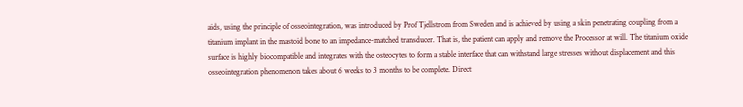aids, using the principle of osseointegration, was introduced by Prof Tjellstrom from Sweden and is achieved by using a skin penetrating coupling from a titanium implant in the mastoid bone to an impedance-matched transducer. That is, the patient can apply and remove the Processor at will. The titanium oxide surface is highly biocompatible and integrates with the osteocytes to form a stable interface that can withstand large stresses without displacement and this osseointegration phenomenon takes about 6 weeks to 3 months to be complete. Direct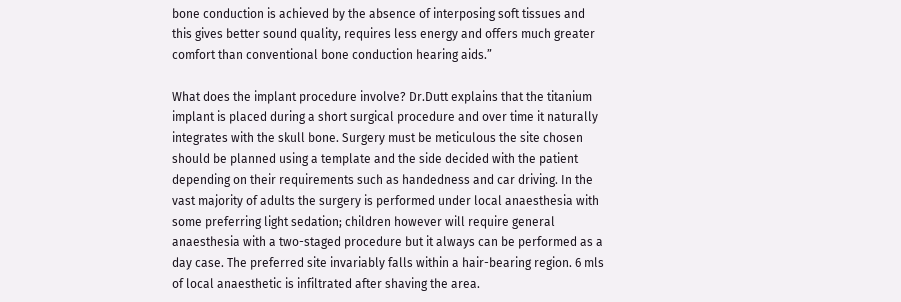bone conduction is achieved by the absence of interposing soft tissues and this gives better sound quality, requires less energy and offers much greater comfort than conventional bone conduction hearing aids.”

What does the implant procedure involve? Dr.Dutt explains that the titanium implant is placed during a short surgical procedure and over time it naturally integrates with the skull bone. Surgery must be meticulous the site chosen should be planned using a template and the side decided with the patient depending on their requirements such as handedness and car driving. In the vast majority of adults the surgery is performed under local anaesthesia with some preferring light sedation; children however will require general anaesthesia with a two-staged procedure but it always can be performed as a day case. The preferred site invariably falls within a hair-bearing region. 6 mls of local anaesthetic is infiltrated after shaving the area.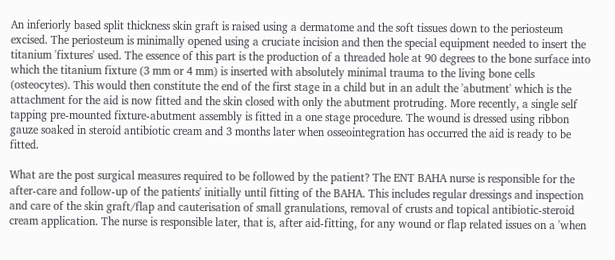An inferiorly based split thickness skin graft is raised using a dermatome and the soft tissues down to the periosteum excised. The periosteum is minimally opened using a cruciate incision and then the special equipment needed to insert the titanium 'fixtures' used. The essence of this part is the production of a threaded hole at 90 degrees to the bone surface into which the titanium fixture (3 mm or 4 mm) is inserted with absolutely minimal trauma to the living bone cells (osteocytes). This would then constitute the end of the first stage in a child but in an adult the 'abutment' which is the attachment for the aid is now fitted and the skin closed with only the abutment protruding. More recently, a single self tapping pre-mounted fixture-abutment assembly is fitted in a one stage procedure. The wound is dressed using ribbon gauze soaked in steroid antibiotic cream and 3 months later when osseointegration has occurred the aid is ready to be fitted.

What are the post surgical measures required to be followed by the patient? The ENT BAHA nurse is responsible for the after-care and follow-up of the patients' initially until fitting of the BAHA. This includes regular dressings and inspection and care of the skin graft/flap and cauterisation of small granulations, removal of crusts and topical antibiotic-steroid cream application. The nurse is responsible later, that is, after aid-fitting, for any wound or flap related issues on a 'when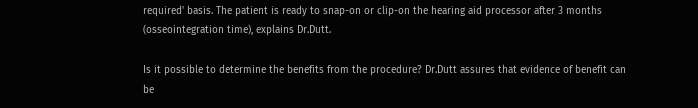required' basis. The patient is ready to snap-on or clip-on the hearing aid processor after 3 months (osseointegration time), explains Dr.Dutt.

Is it possible to determine the benefits from the procedure? Dr.Dutt assures that evidence of benefit can be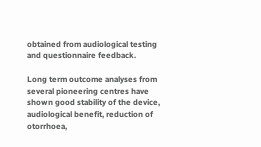obtained from audiological testing and questionnaire feedback.

Long term outcome analyses from several pioneering centres have shown good stability of the device, audiological benefit, reduction of otorrhoea,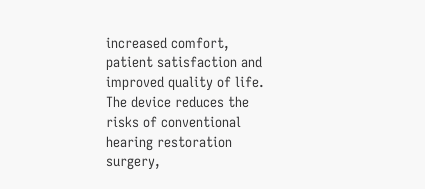increased comfort, patient satisfaction and improved quality of life. The device reduces the risks of conventional hearing restoration surgery,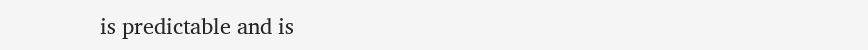is predictable and is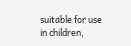suitable for use in children,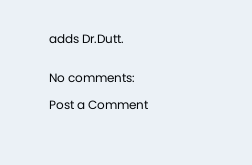adds Dr.Dutt.


No comments:

Post a Comment